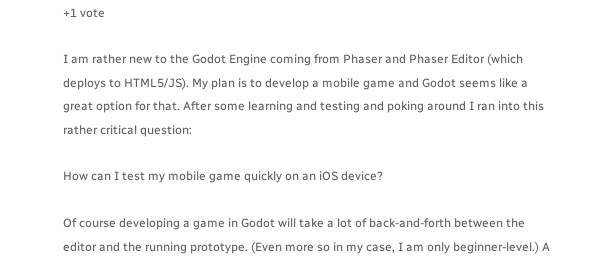+1 vote

I am rather new to the Godot Engine coming from Phaser and Phaser Editor (which deploys to HTML5/JS). My plan is to develop a mobile game and Godot seems like a great option for that. After some learning and testing and poking around I ran into this rather critical question:

How can I test my mobile game quickly on an iOS device?

Of course developing a game in Godot will take a lot of back-and-forth between the editor and the running prototype. (Even more so in my case, I am only beginner-level.) A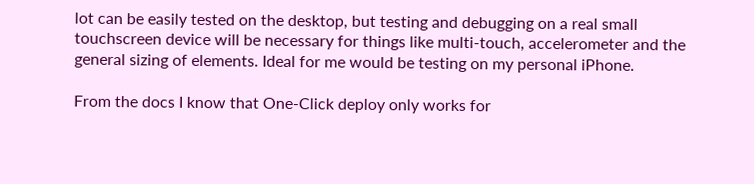lot can be easily tested on the desktop, but testing and debugging on a real small touchscreen device will be necessary for things like multi-touch, accelerometer and the general sizing of elements. Ideal for me would be testing on my personal iPhone.

From the docs I know that One-Click deploy only works for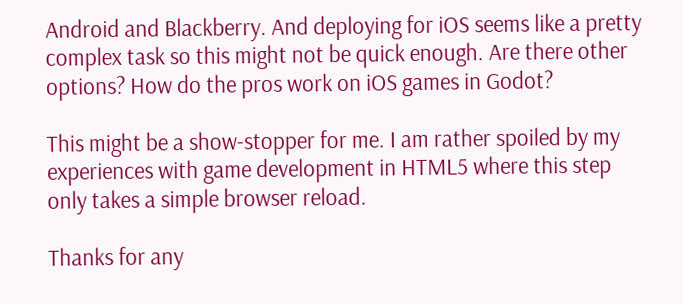Android and Blackberry. And deploying for iOS seems like a pretty complex task so this might not be quick enough. Are there other options? How do the pros work on iOS games in Godot?

This might be a show-stopper for me. I am rather spoiled by my experiences with game development in HTML5 where this step only takes a simple browser reload.

Thanks for any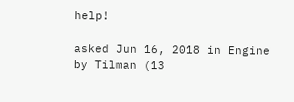help!

asked Jun 16, 2018 in Engine by Tilman (13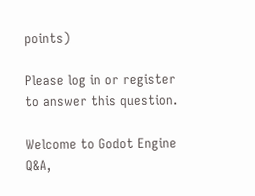points)

Please log in or register to answer this question.

Welcome to Godot Engine Q&A,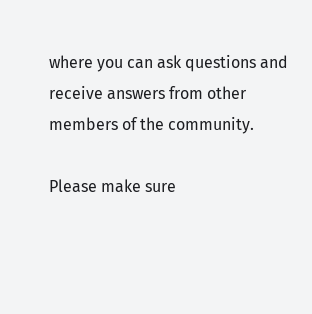where you can ask questions and receive answers from other members of the community.

Please make sure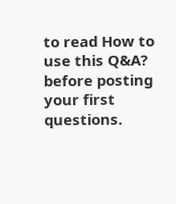to read How to use this Q&A? before posting your first questions.